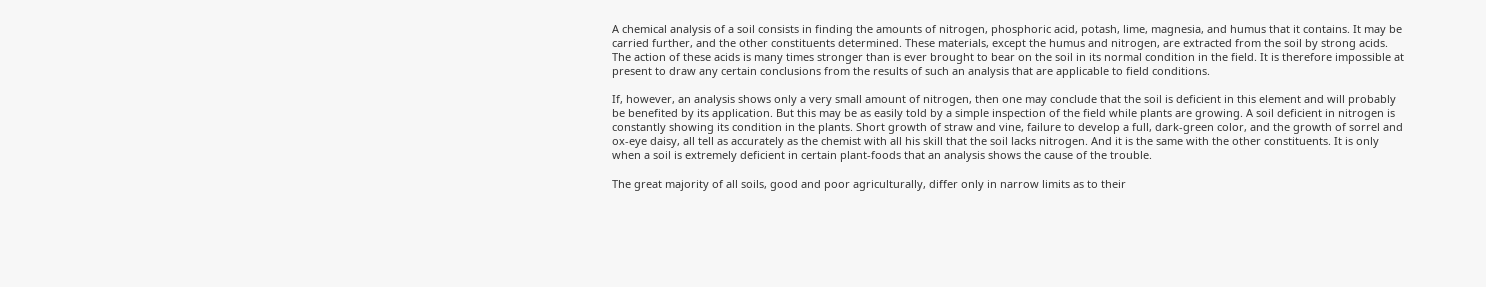A chemical analysis of a soil consists in finding the amounts of nitrogen, phosphoric acid, potash, lime, magnesia, and humus that it contains. It may be carried further, and the other constituents determined. These materials, except the humus and nitrogen, are extracted from the soil by strong acids. The action of these acids is many times stronger than is ever brought to bear on the soil in its normal condition in the field. It is therefore impossible at present to draw any certain conclusions from the results of such an analysis that are applicable to field conditions.

If, however, an analysis shows only a very small amount of nitrogen, then one may conclude that the soil is deficient in this element and will probably be benefited by its application. But this may be as easily told by a simple inspection of the field while plants are growing. A soil deficient in nitrogen is constantly showing its condition in the plants. Short growth of straw and vine, failure to develop a full, dark-green color, and the growth of sorrel and ox-eye daisy, all tell as accurately as the chemist with all his skill that the soil lacks nitrogen. And it is the same with the other constituents. It is only when a soil is extremely deficient in certain plant-foods that an analysis shows the cause of the trouble.

The great majority of all soils, good and poor agriculturally, differ only in narrow limits as to their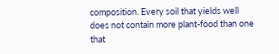composition. Every soil that yields well does not contain more plant-food than one that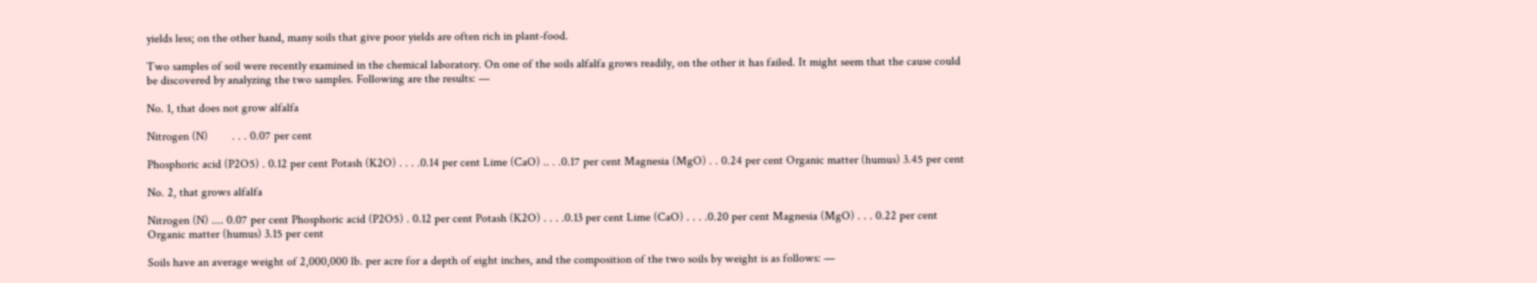yields less; on the other hand, many soils that give poor yields are often rich in plant-food.

Two samples of soil were recently examined in the chemical laboratory. On one of the soils alfalfa grows readily, on the other it has failed. It might seem that the cause could be discovered by analyzing the two samples. Following are the results: —

No. 1, that does not grow alfalfa

Nitrogen (N)        . . . 0.07 per cent

Phosphoric acid (P2O5) . 0.12 per cent Potash (K2O) . . . .0.14 per cent Lime (CaO) .. . .0.17 per cent Magnesia (MgO) . . 0.24 per cent Organic matter (humus) 3.45 per cent

No. 2, that grows alfalfa

Nitrogen (N) .... 0.07 per cent Phosphoric acid (P2O5) . 0.12 per cent Potash (K2O) . . . .0.13 per cent Lime (CaO) . . . .0.20 per cent Magnesia (MgO) . . . 0.22 per cent Organic matter (humus) 3.15 per cent

Soils have an average weight of 2,000,000 lb. per acre for a depth of eight inches, and the composition of the two soils by weight is as follows: —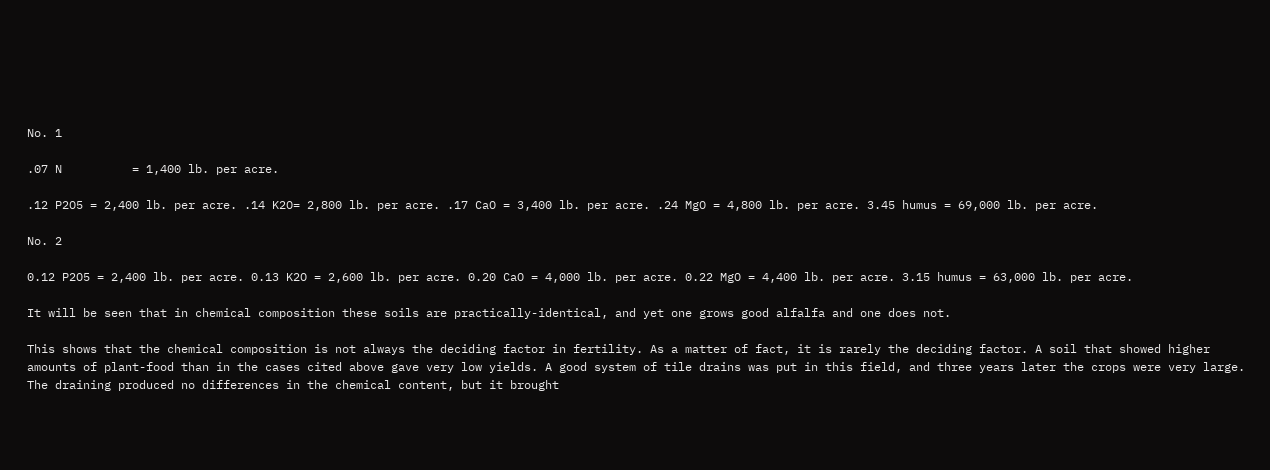No. 1

.07 N          = 1,400 lb. per acre.

.12 P2O5 = 2,400 lb. per acre. .14 K2O= 2,800 lb. per acre. .17 CaO = 3,400 lb. per acre. .24 MgO = 4,800 lb. per acre. 3.45 humus = 69,000 lb. per acre.

No. 2

0.12 P2O5 = 2,400 lb. per acre. 0.13 K2O = 2,600 lb. per acre. 0.20 CaO = 4,000 lb. per acre. 0.22 MgO = 4,400 lb. per acre. 3.15 humus = 63,000 lb. per acre.

It will be seen that in chemical composition these soils are practically-identical, and yet one grows good alfalfa and one does not.

This shows that the chemical composition is not always the deciding factor in fertility. As a matter of fact, it is rarely the deciding factor. A soil that showed higher amounts of plant-food than in the cases cited above gave very low yields. A good system of tile drains was put in this field, and three years later the crops were very large. The draining produced no differences in the chemical content, but it brought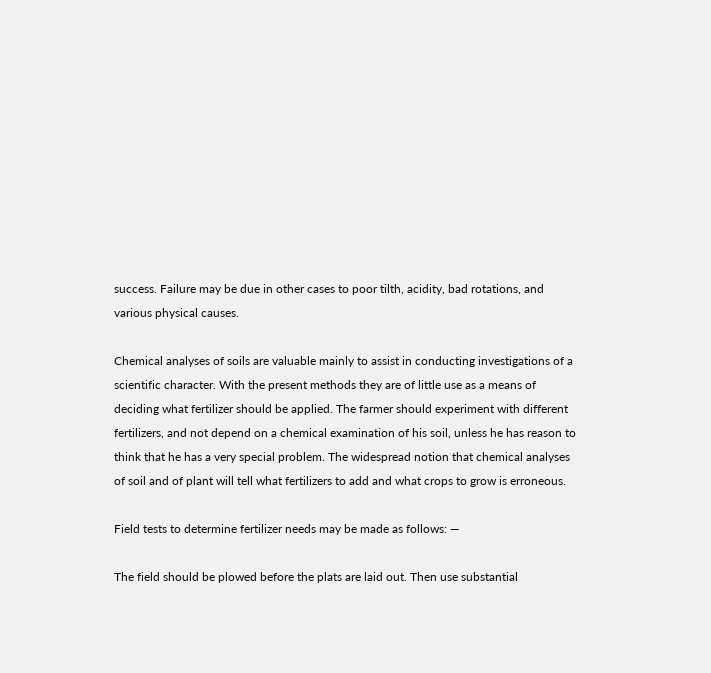success. Failure may be due in other cases to poor tilth, acidity, bad rotations, and various physical causes.

Chemical analyses of soils are valuable mainly to assist in conducting investigations of a scientific character. With the present methods they are of little use as a means of deciding what fertilizer should be applied. The farmer should experiment with different fertilizers, and not depend on a chemical examination of his soil, unless he has reason to think that he has a very special problem. The widespread notion that chemical analyses of soil and of plant will tell what fertilizers to add and what crops to grow is erroneous.

Field tests to determine fertilizer needs may be made as follows: —

The field should be plowed before the plats are laid out. Then use substantial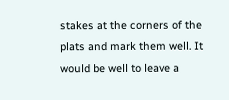stakes at the corners of the plats and mark them well. It would be well to leave a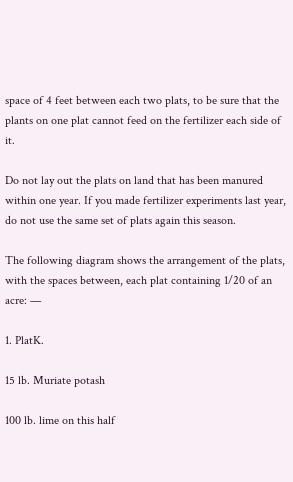space of 4 feet between each two plats, to be sure that the plants on one plat cannot feed on the fertilizer each side of it.

Do not lay out the plats on land that has been manured within one year. If you made fertilizer experiments last year, do not use the same set of plats again this season.

The following diagram shows the arrangement of the plats, with the spaces between, each plat containing 1/20 of an acre: —

1. PlatK.

15 lb. Muriate potash

100 lb. lime on this half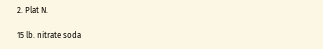2. Plat N.

15 lb. nitrate soda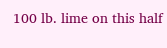100 lb. lime on this half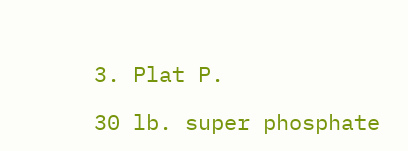3. Plat P.

30 lb. super phosphate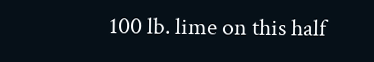100 lb. lime on this half